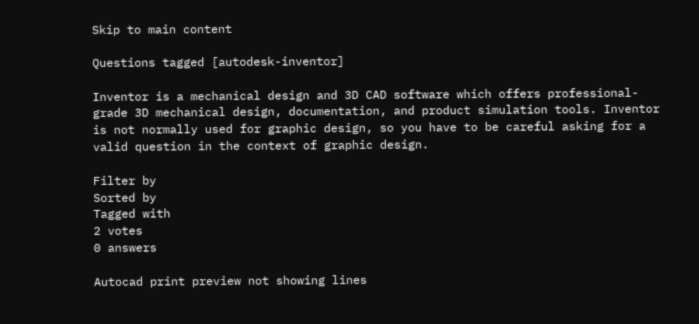Skip to main content

Questions tagged [autodesk-inventor]

Inventor is a mechanical design and 3D CAD software which offers professional-grade 3D mechanical design, documentation, and product simulation tools. Inventor is not normally used for graphic design, so you have to be careful asking for a valid question in the context of graphic design.

Filter by
Sorted by
Tagged with
2 votes
0 answers

Autocad print preview not showing lines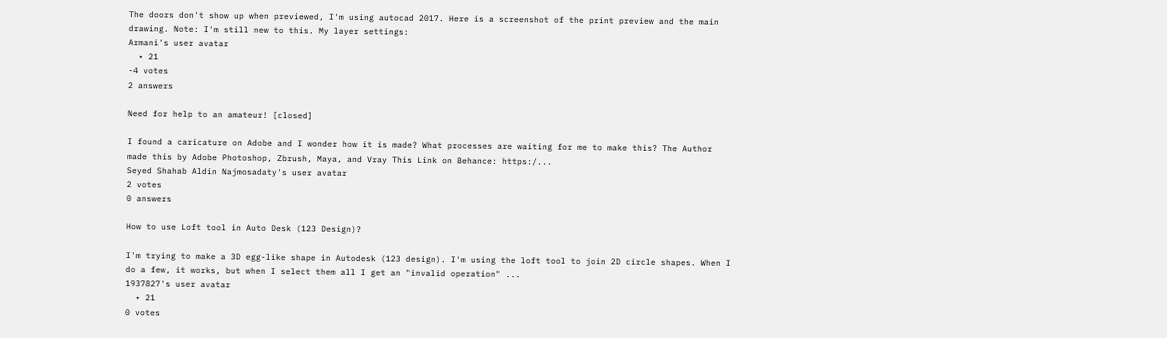The doors don't show up when previewed, I'm using autocad 2017. Here is a screenshot of the print preview and the main drawing. Note: I'm still new to this. My layer settings:
Armani's user avatar
  • 21
-4 votes
2 answers

Need for help to an amateur! [closed]

I found a caricature on Adobe and I wonder how it is made? What processes are waiting for me to make this? The Author made this by Adobe Photoshop, Zbrush, Maya, and Vray This Link on Behance: https:/...
Seyed Shahab Aldin Najmosadaty's user avatar
2 votes
0 answers

How to use Loft tool in Auto Desk (123 Design)?

I'm trying to make a 3D egg-like shape in Autodesk (123 design). I'm using the loft tool to join 2D circle shapes. When I do a few, it works, but when I select them all I get an "invalid operation" ...
1937827's user avatar
  • 21
0 votes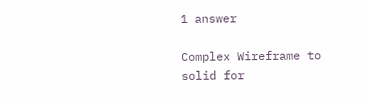1 answer

Complex Wireframe to solid for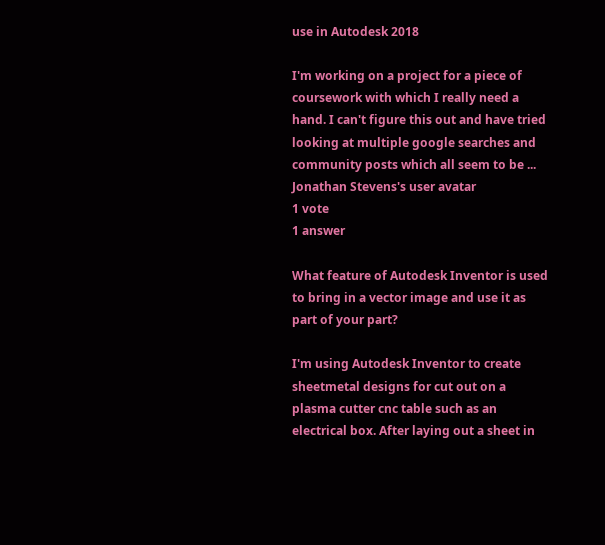use in Autodesk 2018

I'm working on a project for a piece of coursework with which I really need a hand. I can't figure this out and have tried looking at multiple google searches and community posts which all seem to be ...
Jonathan Stevens's user avatar
1 vote
1 answer

What feature of Autodesk Inventor is used to bring in a vector image and use it as part of your part?

I'm using Autodesk Inventor to create sheetmetal designs for cut out on a plasma cutter cnc table such as an electrical box. After laying out a sheet in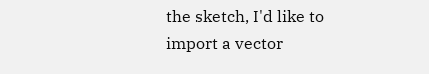the sketch, I'd like to import a vector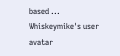based ...
Whiskeymike's user avatar